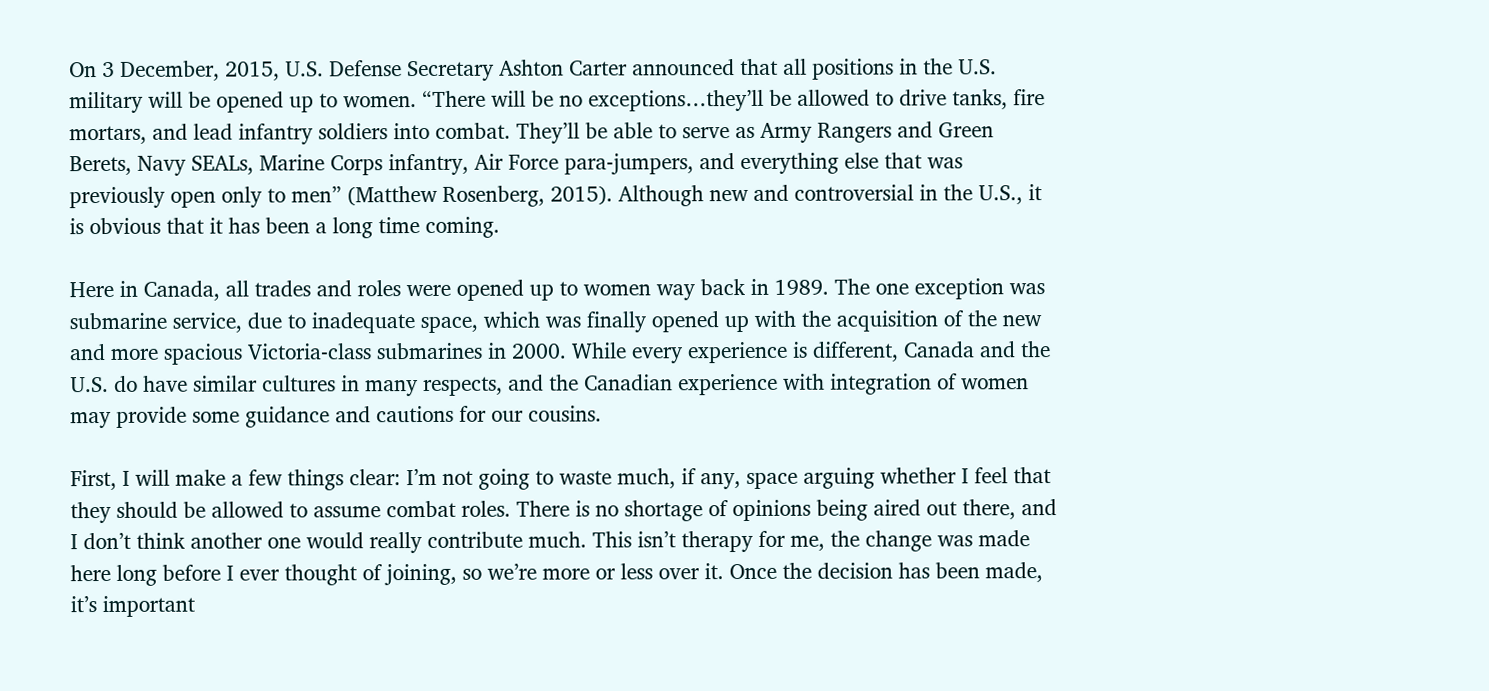On 3 December, 2015, U.S. Defense Secretary Ashton Carter announced that all positions in the U.S. military will be opened up to women. “There will be no exceptions…they’ll be allowed to drive tanks, fire mortars, and lead infantry soldiers into combat. They’ll be able to serve as Army Rangers and Green Berets, Navy SEALs, Marine Corps infantry, Air Force para-jumpers, and everything else that was previously open only to men” (Matthew Rosenberg, 2015). Although new and controversial in the U.S., it is obvious that it has been a long time coming.

Here in Canada, all trades and roles were opened up to women way back in 1989. The one exception was submarine service, due to inadequate space, which was finally opened up with the acquisition of the new and more spacious Victoria-class submarines in 2000. While every experience is different, Canada and the U.S. do have similar cultures in many respects, and the Canadian experience with integration of women may provide some guidance and cautions for our cousins.

First, I will make a few things clear: I’m not going to waste much, if any, space arguing whether I feel that they should be allowed to assume combat roles. There is no shortage of opinions being aired out there, and I don’t think another one would really contribute much. This isn’t therapy for me, the change was made here long before I ever thought of joining, so we’re more or less over it. Once the decision has been made, it’s important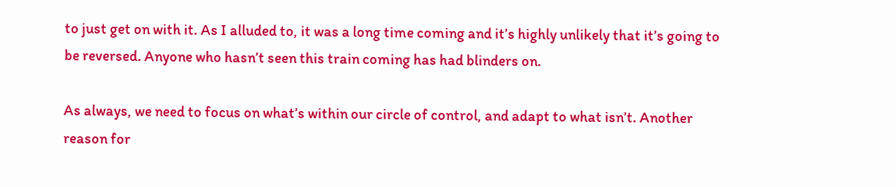to just get on with it. As I alluded to, it was a long time coming and it’s highly unlikely that it’s going to be reversed. Anyone who hasn’t seen this train coming has had blinders on.

As always, we need to focus on what’s within our circle of control, and adapt to what isn’t. Another reason for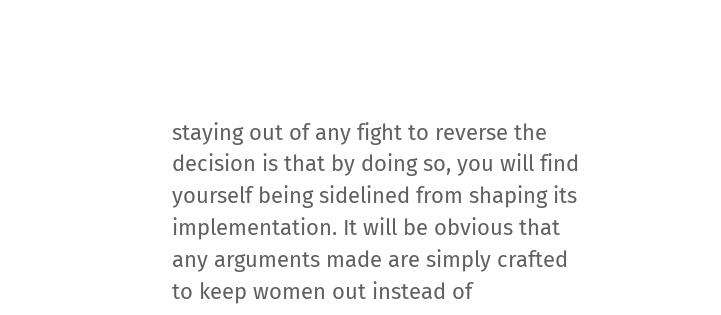staying out of any fight to reverse the decision is that by doing so, you will find yourself being sidelined from shaping its implementation. It will be obvious that any arguments made are simply crafted to keep women out instead of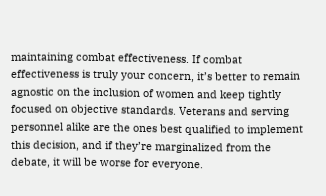maintaining combat effectiveness. If combat effectiveness is truly your concern, it’s better to remain agnostic on the inclusion of women and keep tightly focused on objective standards. Veterans and serving personnel alike are the ones best qualified to implement this decision, and if they’re marginalized from the debate, it will be worse for everyone.